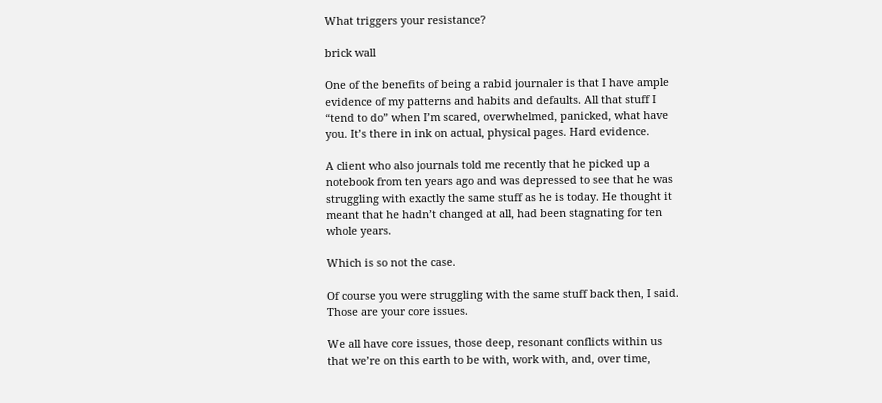What triggers your resistance?

brick wall

One of the benefits of being a rabid journaler is that I have ample evidence of my patterns and habits and defaults. All that stuff I “tend to do” when I’m scared, overwhelmed, panicked, what have you. It’s there in ink on actual, physical pages. Hard evidence.

A client who also journals told me recently that he picked up a notebook from ten years ago and was depressed to see that he was struggling with exactly the same stuff as he is today. He thought it meant that he hadn’t changed at all, had been stagnating for ten whole years.

Which is so not the case.

Of course you were struggling with the same stuff back then, I said. Those are your core issues.

We all have core issues, those deep, resonant conflicts within us that we’re on this earth to be with, work with, and, over time,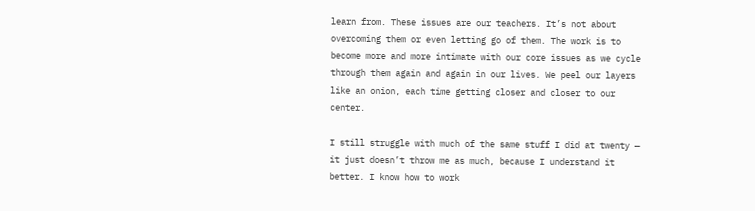learn from. These issues are our teachers. It’s not about overcoming them or even letting go of them. The work is to become more and more intimate with our core issues as we cycle through them again and again in our lives. We peel our layers like an onion, each time getting closer and closer to our center.

I still struggle with much of the same stuff I did at twenty — it just doesn’t throw me as much, because I understand it better. I know how to work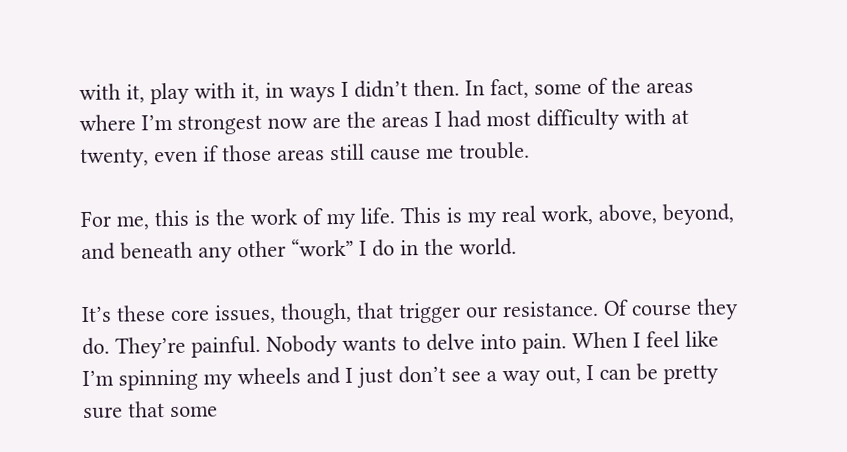with it, play with it, in ways I didn’t then. In fact, some of the areas where I’m strongest now are the areas I had most difficulty with at twenty, even if those areas still cause me trouble.

For me, this is the work of my life. This is my real work, above, beyond, and beneath any other “work” I do in the world.

It’s these core issues, though, that trigger our resistance. Of course they do. They’re painful. Nobody wants to delve into pain. When I feel like I’m spinning my wheels and I just don’t see a way out, I can be pretty sure that some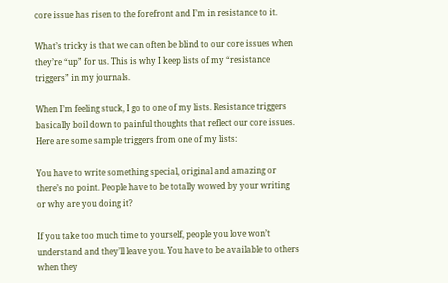core issue has risen to the forefront and I’m in resistance to it.

What’s tricky is that we can often be blind to our core issues when they’re “up” for us. This is why I keep lists of my “resistance triggers” in my journals.

When I’m feeling stuck, I go to one of my lists. Resistance triggers basically boil down to painful thoughts that reflect our core issues. Here are some sample triggers from one of my lists:

You have to write something special, original and amazing or there’s no point. People have to be totally wowed by your writing or why are you doing it?

If you take too much time to yourself, people you love won’t understand and they’ll leave you. You have to be available to others when they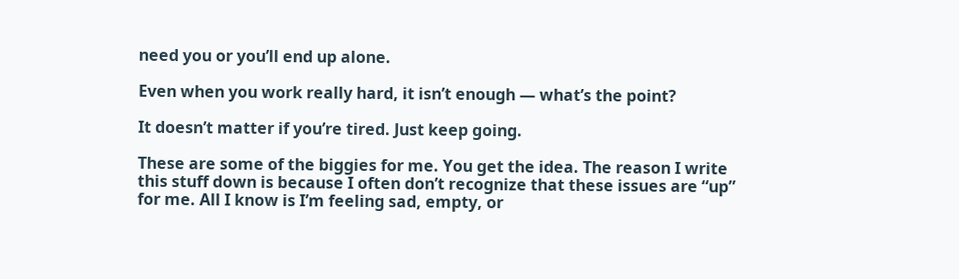need you or you’ll end up alone.

Even when you work really hard, it isn’t enough — what’s the point?

It doesn’t matter if you’re tired. Just keep going.

These are some of the biggies for me. You get the idea. The reason I write this stuff down is because I often don’t recognize that these issues are “up” for me. All I know is I’m feeling sad, empty, or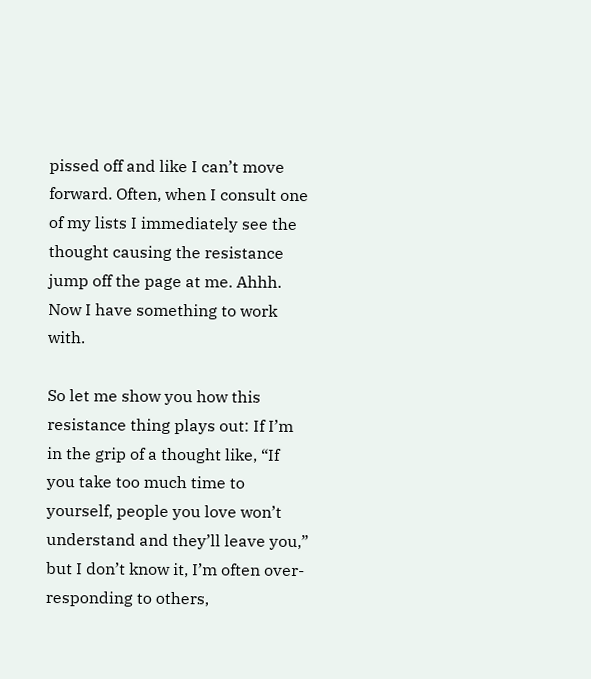pissed off and like I can’t move forward. Often, when I consult one of my lists I immediately see the thought causing the resistance jump off the page at me. Ahhh. Now I have something to work with.

So let me show you how this resistance thing plays out: If I’m in the grip of a thought like, “If you take too much time to yourself, people you love won’t understand and they’ll leave you,” but I don’t know it, I’m often over-responding to others,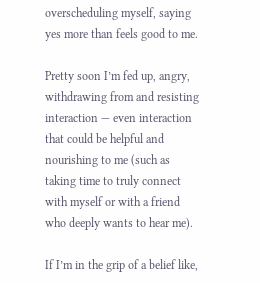overscheduling myself, saying yes more than feels good to me.

Pretty soon I’m fed up, angry, withdrawing from and resisting interaction — even interaction that could be helpful and nourishing to me (such as taking time to truly connect with myself or with a friend who deeply wants to hear me).

If I’m in the grip of a belief like,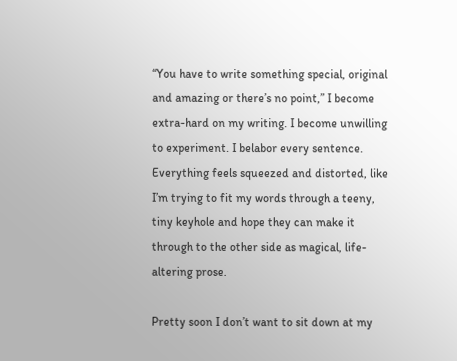“You have to write something special, original and amazing or there’s no point,” I become extra-hard on my writing. I become unwilling to experiment. I belabor every sentence. Everything feels squeezed and distorted, like I’m trying to fit my words through a teeny, tiny keyhole and hope they can make it through to the other side as magical, life-altering prose.

Pretty soon I don’t want to sit down at my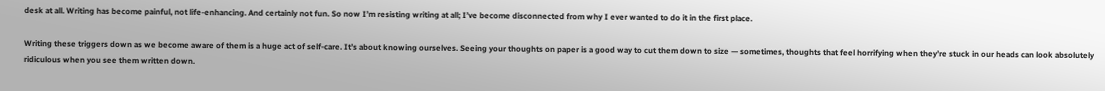desk at all. Writing has become painful, not life-enhancing. And certainly not fun. So now I’m resisting writing at all; I’ve become disconnected from why I ever wanted to do it in the first place.

Writing these triggers down as we become aware of them is a huge act of self-care. It’s about knowing ourselves. Seeing your thoughts on paper is a good way to cut them down to size — sometimes, thoughts that feel horrifying when they’re stuck in our heads can look absolutely ridiculous when you see them written down.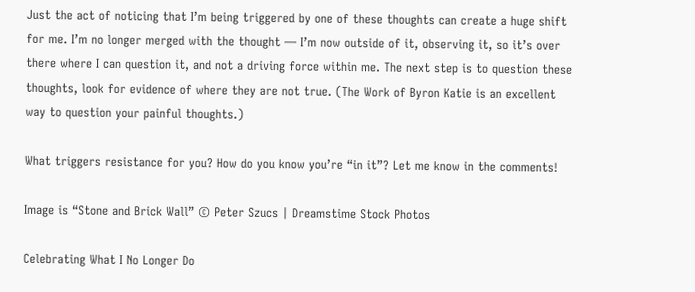Just the act of noticing that I’m being triggered by one of these thoughts can create a huge shift for me. I’m no longer merged with the thought — I’m now outside of it, observing it, so it’s over there where I can question it, and not a driving force within me. The next step is to question these thoughts, look for evidence of where they are not true. (The Work of Byron Katie is an excellent way to question your painful thoughts.)

What triggers resistance for you? How do you know you’re “in it”? Let me know in the comments!

Image is “Stone and Brick Wall” © Peter Szucs | Dreamstime Stock Photos

Celebrating What I No Longer Do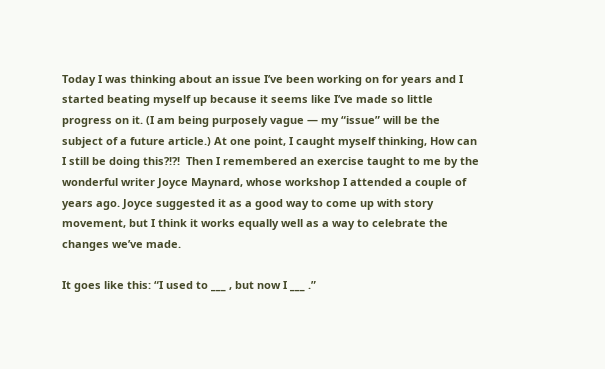Today I was thinking about an issue I’ve been working on for years and I started beating myself up because it seems like I’ve made so little progress on it. (I am being purposely vague — my “issue” will be the subject of a future article.) At one point, I caught myself thinking, How can I still be doing this?!?!  Then I remembered an exercise taught to me by the wonderful writer Joyce Maynard, whose workshop I attended a couple of years ago. Joyce suggested it as a good way to come up with story movement, but I think it works equally well as a way to celebrate the changes we’ve made.

It goes like this: “I used to ___ , but now I ___ .”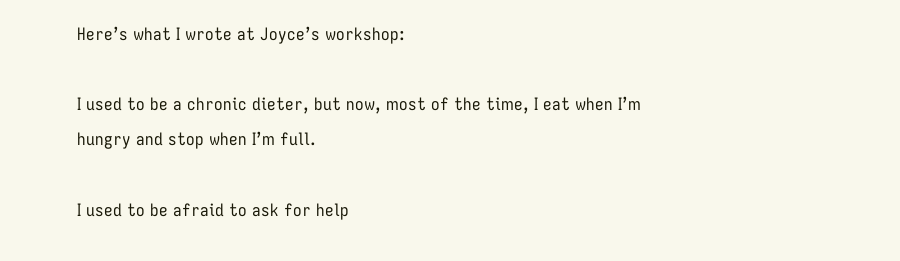Here’s what I wrote at Joyce’s workshop:

I used to be a chronic dieter, but now, most of the time, I eat when I’m hungry and stop when I’m full.

I used to be afraid to ask for help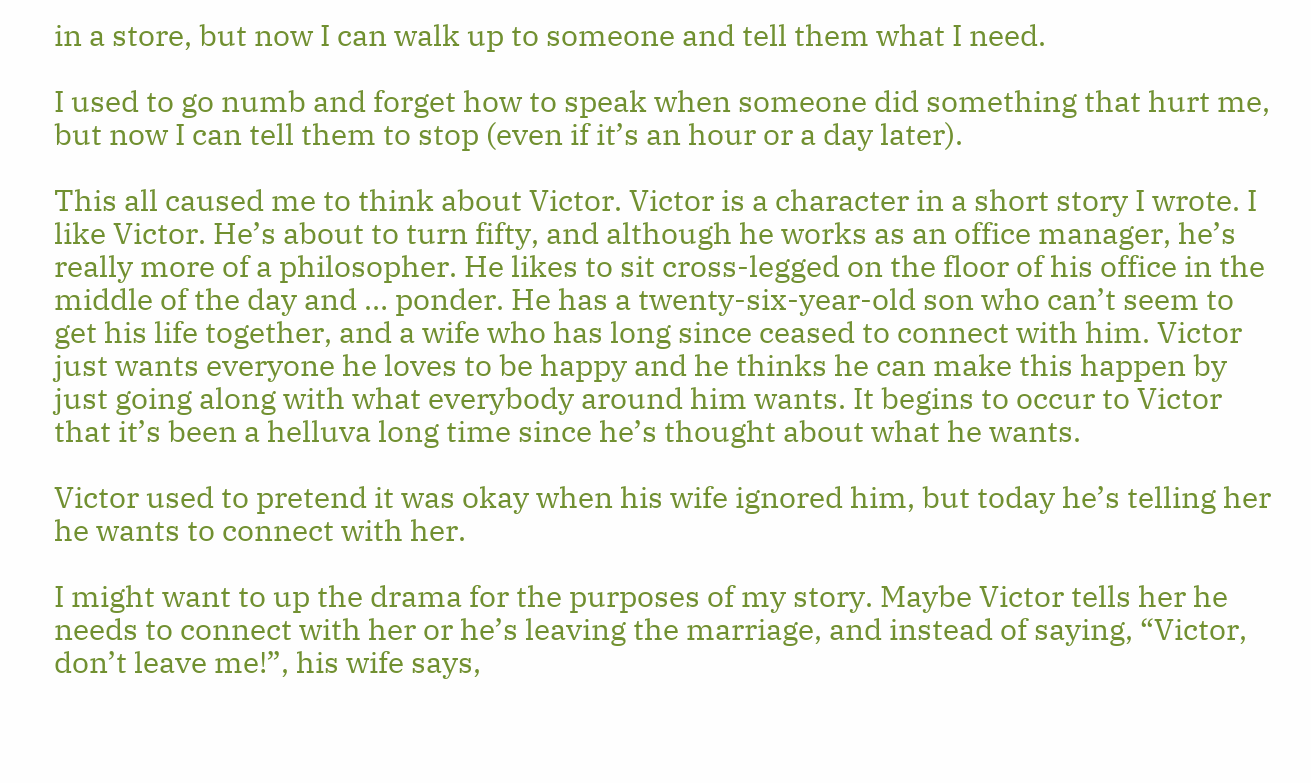in a store, but now I can walk up to someone and tell them what I need.

I used to go numb and forget how to speak when someone did something that hurt me, but now I can tell them to stop (even if it’s an hour or a day later).

This all caused me to think about Victor. Victor is a character in a short story I wrote. I like Victor. He’s about to turn fifty, and although he works as an office manager, he’s really more of a philosopher. He likes to sit cross-legged on the floor of his office in the middle of the day and … ponder. He has a twenty-six-year-old son who can’t seem to get his life together, and a wife who has long since ceased to connect with him. Victor just wants everyone he loves to be happy and he thinks he can make this happen by just going along with what everybody around him wants. It begins to occur to Victor that it’s been a helluva long time since he’s thought about what he wants.

Victor used to pretend it was okay when his wife ignored him, but today he’s telling her he wants to connect with her.

I might want to up the drama for the purposes of my story. Maybe Victor tells her he needs to connect with her or he’s leaving the marriage, and instead of saying, “Victor, don’t leave me!”, his wife says,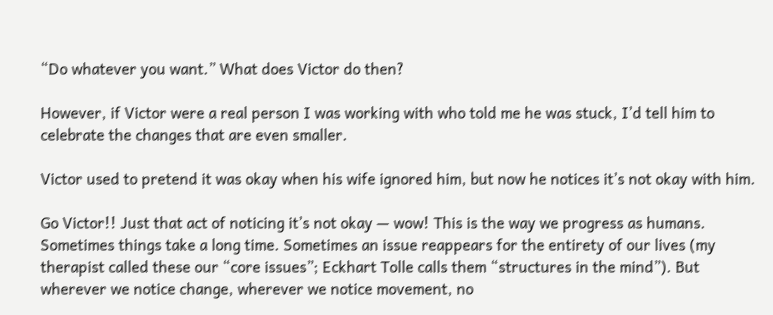“Do whatever you want.” What does Victor do then?

However, if Victor were a real person I was working with who told me he was stuck, I’d tell him to celebrate the changes that are even smaller.

Victor used to pretend it was okay when his wife ignored him, but now he notices it’s not okay with him.

Go Victor!! Just that act of noticing it’s not okay — wow! This is the way we progress as humans. Sometimes things take a long time. Sometimes an issue reappears for the entirety of our lives (my therapist called these our “core issues”; Eckhart Tolle calls them “structures in the mind”). But wherever we notice change, wherever we notice movement, no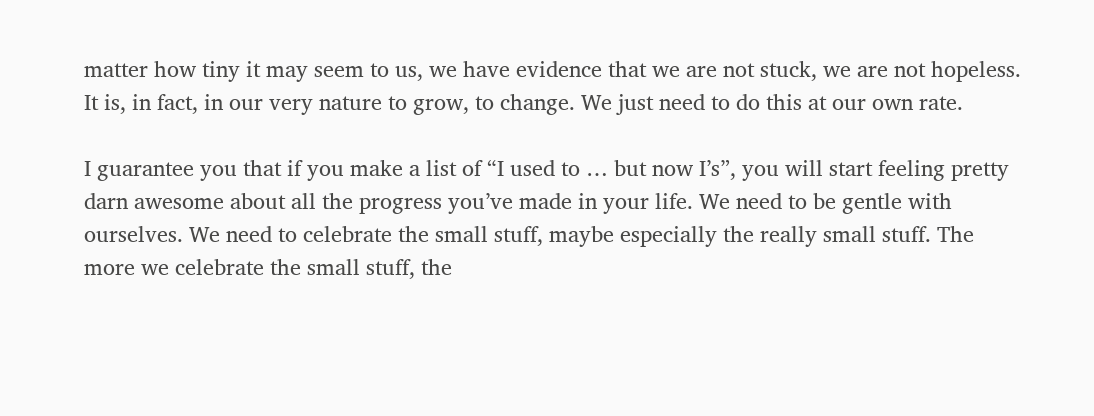matter how tiny it may seem to us, we have evidence that we are not stuck, we are not hopeless. It is, in fact, in our very nature to grow, to change. We just need to do this at our own rate.

I guarantee you that if you make a list of “I used to … but now I’s”, you will start feeling pretty darn awesome about all the progress you’ve made in your life. We need to be gentle with ourselves. We need to celebrate the small stuff, maybe especially the really small stuff. The more we celebrate the small stuff, the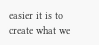easier it is to create what we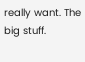really want. The big stuff.